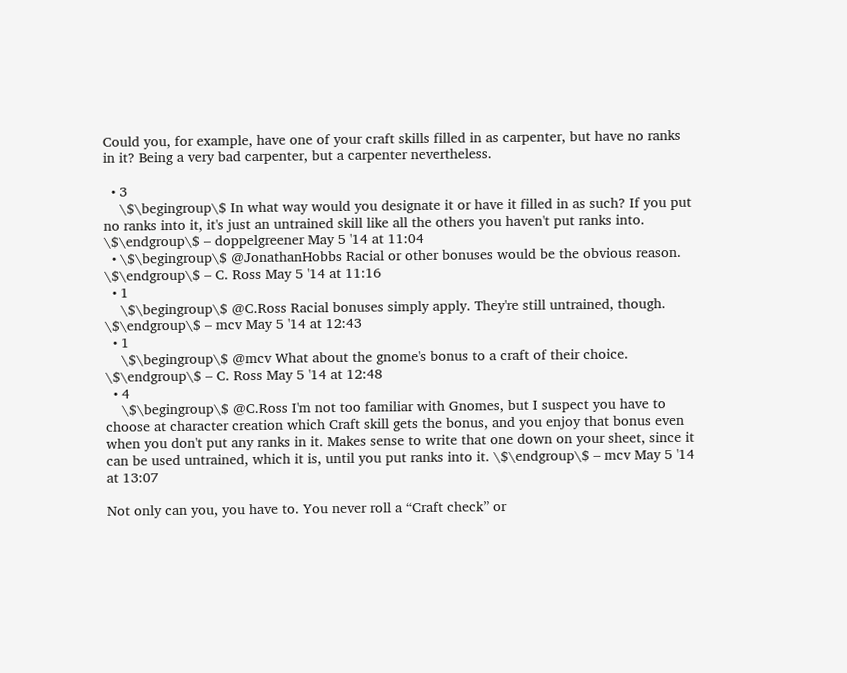Could you, for example, have one of your craft skills filled in as carpenter, but have no ranks in it? Being a very bad carpenter, but a carpenter nevertheless.

  • 3
    \$\begingroup\$ In what way would you designate it or have it filled in as such? If you put no ranks into it, it's just an untrained skill like all the others you haven't put ranks into. \$\endgroup\$ – doppelgreener May 5 '14 at 11:04
  • \$\begingroup\$ @JonathanHobbs Racial or other bonuses would be the obvious reason. \$\endgroup\$ – C. Ross May 5 '14 at 11:16
  • 1
    \$\begingroup\$ @C.Ross Racial bonuses simply apply. They're still untrained, though. \$\endgroup\$ – mcv May 5 '14 at 12:43
  • 1
    \$\begingroup\$ @mcv What about the gnome's bonus to a craft of their choice. \$\endgroup\$ – C. Ross May 5 '14 at 12:48
  • 4
    \$\begingroup\$ @C.Ross I'm not too familiar with Gnomes, but I suspect you have to choose at character creation which Craft skill gets the bonus, and you enjoy that bonus even when you don't put any ranks in it. Makes sense to write that one down on your sheet, since it can be used untrained, which it is, until you put ranks into it. \$\endgroup\$ – mcv May 5 '14 at 13:07

Not only can you, you have to. You never roll a “Craft check” or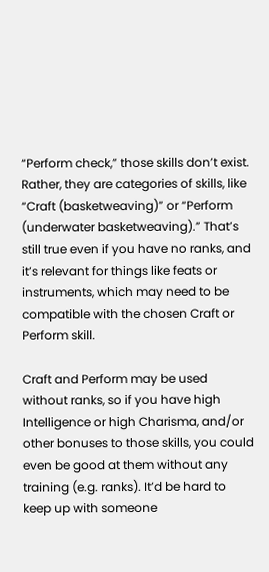“Perform check,” those skills don’t exist. Rather, they are categories of skills, like “Craft (basketweaving)” or “Perform (underwater basketweaving).” That’s still true even if you have no ranks, and it’s relevant for things like feats or instruments, which may need to be compatible with the chosen Craft or Perform skill.

Craft and Perform may be used without ranks, so if you have high Intelligence or high Charisma, and/or other bonuses to those skills, you could even be good at them without any training (e.g. ranks). It’d be hard to keep up with someone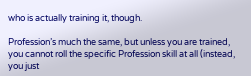who is actually training it, though.

Profession’s much the same, but unless you are trained, you cannot roll the specific Profession skill at all (instead, you just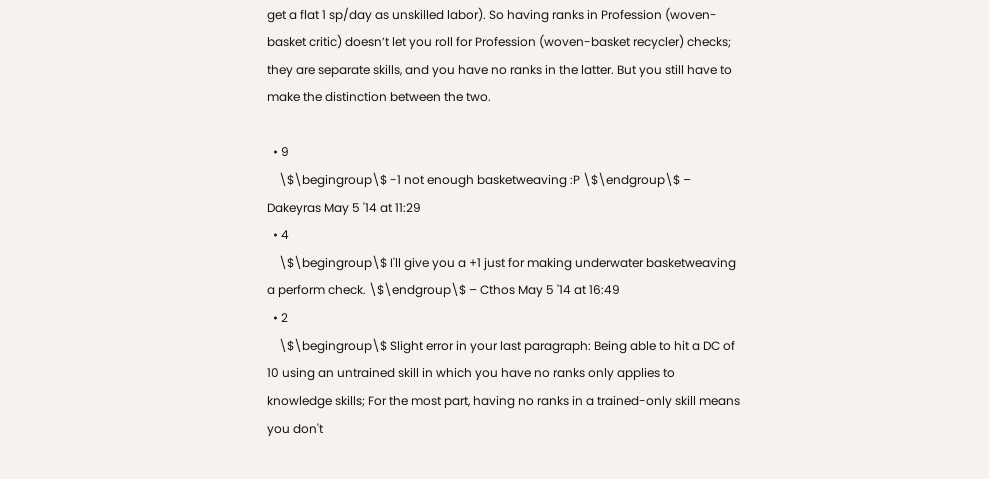get a flat 1 sp/day as unskilled labor). So having ranks in Profession (woven-basket critic) doesn’t let you roll for Profession (woven-basket recycler) checks; they are separate skills, and you have no ranks in the latter. But you still have to make the distinction between the two.

  • 9
    \$\begingroup\$ -1 not enough basketweaving :P \$\endgroup\$ – Dakeyras May 5 '14 at 11:29
  • 4
    \$\begingroup\$ I'll give you a +1 just for making underwater basketweaving a perform check. \$\endgroup\$ – Cthos May 5 '14 at 16:49
  • 2
    \$\begingroup\$ Slight error in your last paragraph: Being able to hit a DC of 10 using an untrained skill in which you have no ranks only applies to knowledge skills; For the most part, having no ranks in a trained-only skill means you don't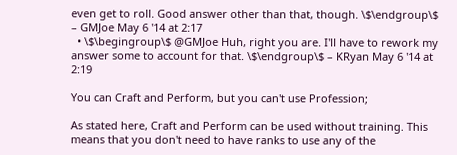even get to roll. Good answer other than that, though. \$\endgroup\$ – GMJoe May 6 '14 at 2:17
  • \$\begingroup\$ @GMJoe Huh, right you are. I'll have to rework my answer some to account for that. \$\endgroup\$ – KRyan May 6 '14 at 2:19

You can Craft and Perform, but you can't use Profession;

As stated here, Craft and Perform can be used without training. This means that you don't need to have ranks to use any of the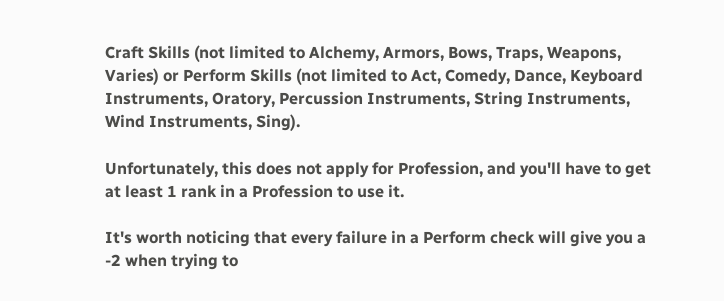Craft Skills (not limited to Alchemy, Armors, Bows, Traps, Weapons, Varies) or Perform Skills (not limited to Act, Comedy, Dance, Keyboard Instruments, Oratory, Percussion Instruments, String Instruments, Wind Instruments, Sing).

Unfortunately, this does not apply for Profession, and you'll have to get at least 1 rank in a Profession to use it.

It's worth noticing that every failure in a Perform check will give you a -2 when trying to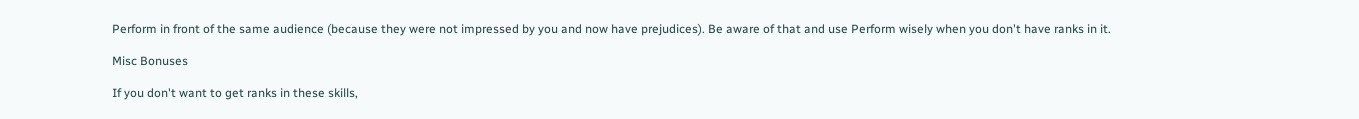Perform in front of the same audience (because they were not impressed by you and now have prejudices). Be aware of that and use Perform wisely when you don't have ranks in it.

Misc Bonuses

If you don't want to get ranks in these skills,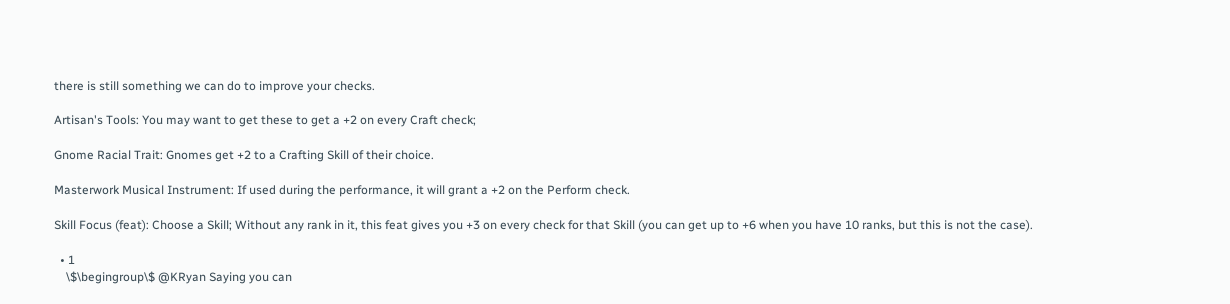there is still something we can do to improve your checks.

Artisan's Tools: You may want to get these to get a +2 on every Craft check;

Gnome Racial Trait: Gnomes get +2 to a Crafting Skill of their choice.

Masterwork Musical Instrument: If used during the performance, it will grant a +2 on the Perform check.

Skill Focus (feat): Choose a Skill; Without any rank in it, this feat gives you +3 on every check for that Skill (you can get up to +6 when you have 10 ranks, but this is not the case).

  • 1
    \$\begingroup\$ @KRyan Saying you can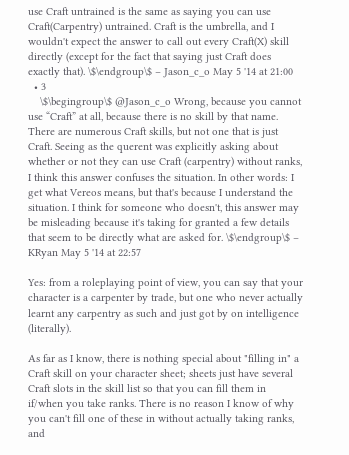use Craft untrained is the same as saying you can use Craft(Carpentry) untrained. Craft is the umbrella, and I wouldn't expect the answer to call out every Craft(X) skill directly (except for the fact that saying just Craft does exactly that). \$\endgroup\$ – Jason_c_o May 5 '14 at 21:00
  • 3
    \$\begingroup\$ @Jason_c_o Wrong, because you cannot use “Craft” at all, because there is no skill by that name. There are numerous Craft skills, but not one that is just Craft. Seeing as the querent was explicitly asking about whether or not they can use Craft (carpentry) without ranks, I think this answer confuses the situation. In other words: I get what Vereos means, but that's because I understand the situation. I think for someone who doesn't, this answer may be misleading because it's taking for granted a few details that seem to be directly what are asked for. \$\endgroup\$ – KRyan May 5 '14 at 22:57

Yes: from a roleplaying point of view, you can say that your character is a carpenter by trade, but one who never actually learnt any carpentry as such and just got by on intelligence (literally).

As far as I know, there is nothing special about "filling in" a Craft skill on your character sheet; sheets just have several Craft slots in the skill list so that you can fill them in if/when you take ranks. There is no reason I know of why you can't fill one of these in without actually taking ranks, and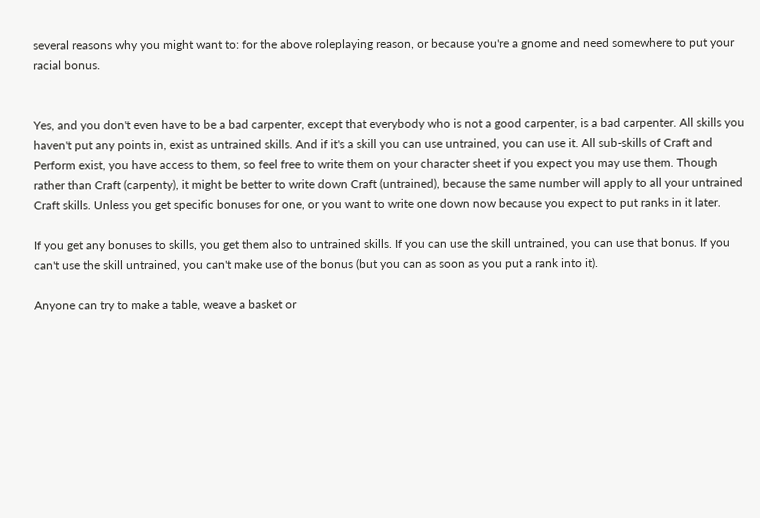several reasons why you might want to: for the above roleplaying reason, or because you're a gnome and need somewhere to put your racial bonus.


Yes, and you don't even have to be a bad carpenter, except that everybody who is not a good carpenter, is a bad carpenter. All skills you haven't put any points in, exist as untrained skills. And if it's a skill you can use untrained, you can use it. All sub-skills of Craft and Perform exist, you have access to them, so feel free to write them on your character sheet if you expect you may use them. Though rather than Craft (carpenty), it might be better to write down Craft (untrained), because the same number will apply to all your untrained Craft skills. Unless you get specific bonuses for one, or you want to write one down now because you expect to put ranks in it later.

If you get any bonuses to skills, you get them also to untrained skills. If you can use the skill untrained, you can use that bonus. If you can't use the skill untrained, you can't make use of the bonus (but you can as soon as you put a rank into it).

Anyone can try to make a table, weave a basket or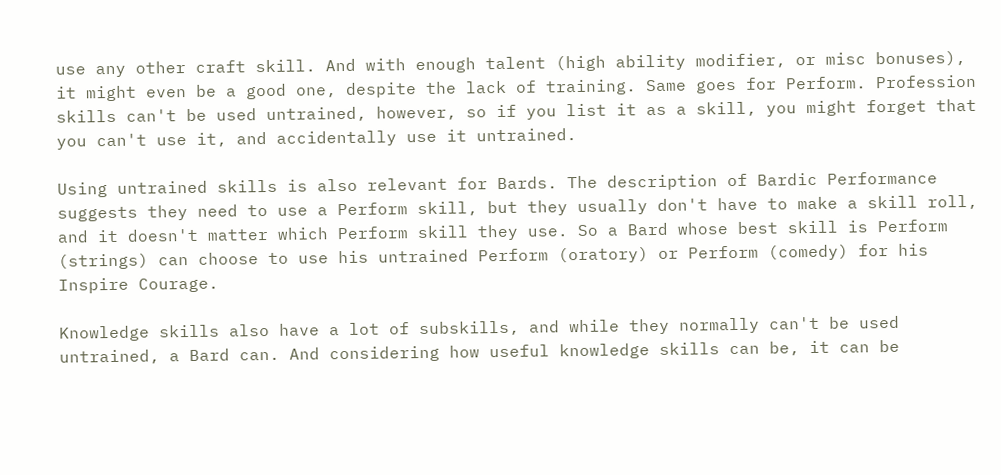use any other craft skill. And with enough talent (high ability modifier, or misc bonuses), it might even be a good one, despite the lack of training. Same goes for Perform. Profession skills can't be used untrained, however, so if you list it as a skill, you might forget that you can't use it, and accidentally use it untrained.

Using untrained skills is also relevant for Bards. The description of Bardic Performance suggests they need to use a Perform skill, but they usually don't have to make a skill roll, and it doesn't matter which Perform skill they use. So a Bard whose best skill is Perform (strings) can choose to use his untrained Perform (oratory) or Perform (comedy) for his Inspire Courage.

Knowledge skills also have a lot of subskills, and while they normally can't be used untrained, a Bard can. And considering how useful knowledge skills can be, it can be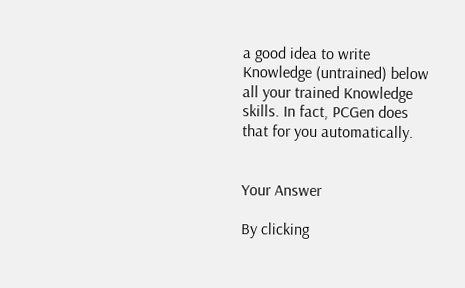a good idea to write Knowledge (untrained) below all your trained Knowledge skills. In fact, PCGen does that for you automatically.


Your Answer

By clicking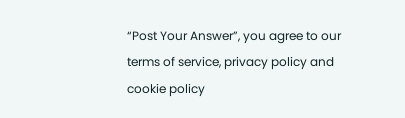“Post Your Answer”, you agree to our terms of service, privacy policy and cookie policy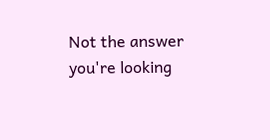Not the answer you're looking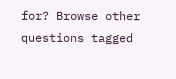for? Browse other questions tagged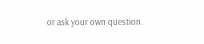or ask your own question.